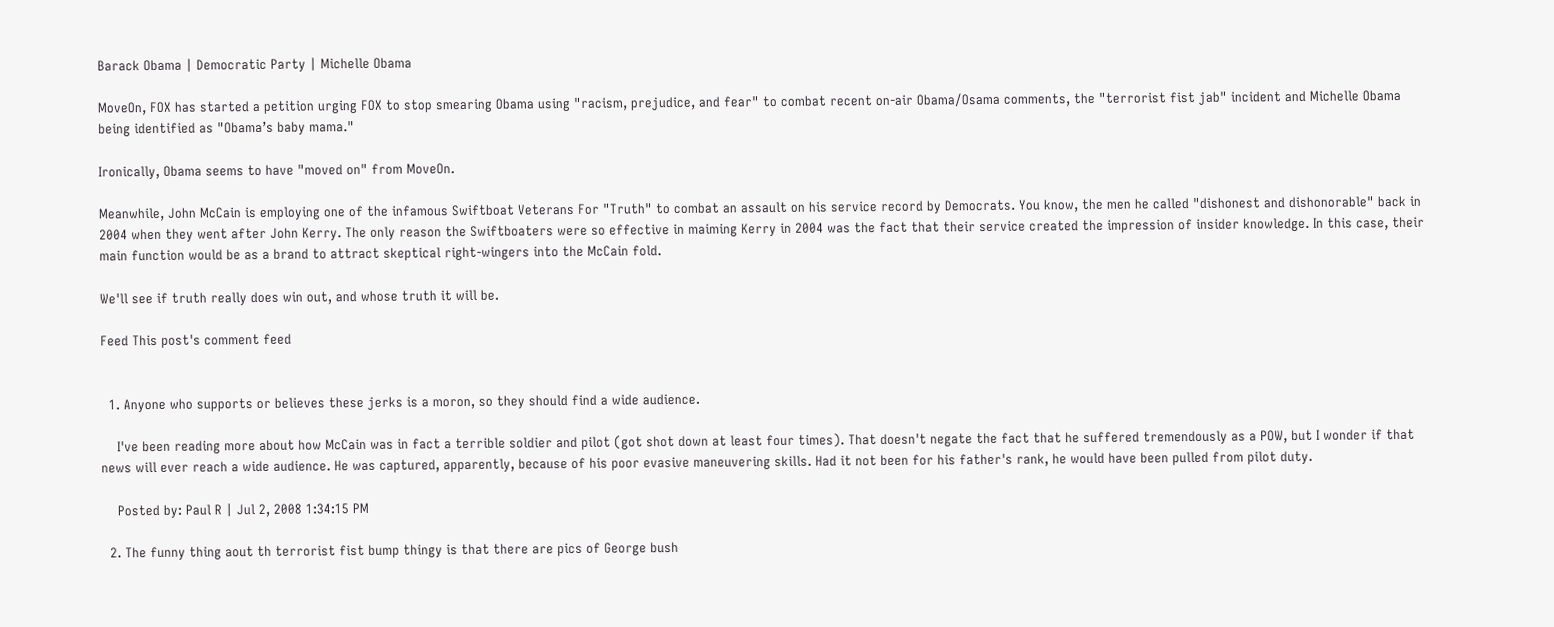Barack Obama | Democratic Party | Michelle Obama

MoveOn, FOX has started a petition urging FOX to stop smearing Obama using "racism, prejudice, and fear" to combat recent on-air Obama/Osama comments, the "terrorist fist jab" incident and Michelle Obama being identified as "Obama’s baby mama."

Ironically, Obama seems to have "moved on" from MoveOn.

Meanwhile, John McCain is employing one of the infamous Swiftboat Veterans For "Truth" to combat an assault on his service record by Democrats. You know, the men he called "dishonest and dishonorable" back in 2004 when they went after John Kerry. The only reason the Swiftboaters were so effective in maiming Kerry in 2004 was the fact that their service created the impression of insider knowledge. In this case, their main function would be as a brand to attract skeptical right-wingers into the McCain fold.

We'll see if truth really does win out, and whose truth it will be.

Feed This post's comment feed


  1. Anyone who supports or believes these jerks is a moron, so they should find a wide audience.

    I've been reading more about how McCain was in fact a terrible soldier and pilot (got shot down at least four times). That doesn't negate the fact that he suffered tremendously as a POW, but I wonder if that news will ever reach a wide audience. He was captured, apparently, because of his poor evasive maneuvering skills. Had it not been for his father's rank, he would have been pulled from pilot duty.

    Posted by: Paul R | Jul 2, 2008 1:34:15 PM

  2. The funny thing aout th terrorist fist bump thingy is that there are pics of George bush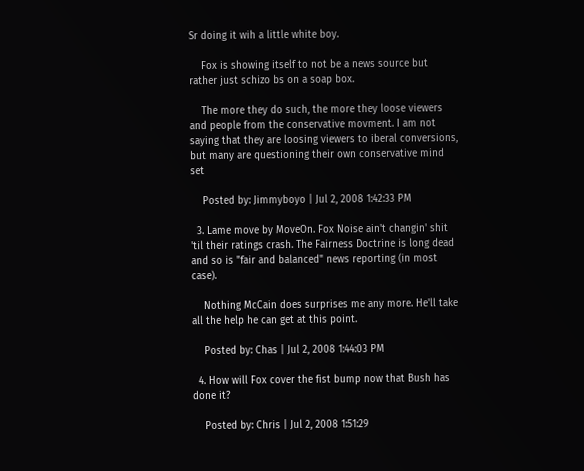Sr doing it wih a little white boy.

    Fox is showing itself to not be a news source but rather just schizo bs on a soap box.

    The more they do such, the more they loose viewers and people from the conservative movment. I am not saying that they are loosing viewers to iberal conversions, but many are questioning their own conservative mind set

    Posted by: Jimmyboyo | Jul 2, 2008 1:42:33 PM

  3. Lame move by MoveOn. Fox Noise ain't changin' shit 'til their ratings crash. The Fairness Doctrine is long dead and so is "fair and balanced" news reporting (in most case).

    Nothing McCain does surprises me any more. He'll take all the help he can get at this point.

    Posted by: Chas | Jul 2, 2008 1:44:03 PM

  4. How will Fox cover the fist bump now that Bush has done it?

    Posted by: Chris | Jul 2, 2008 1:51:29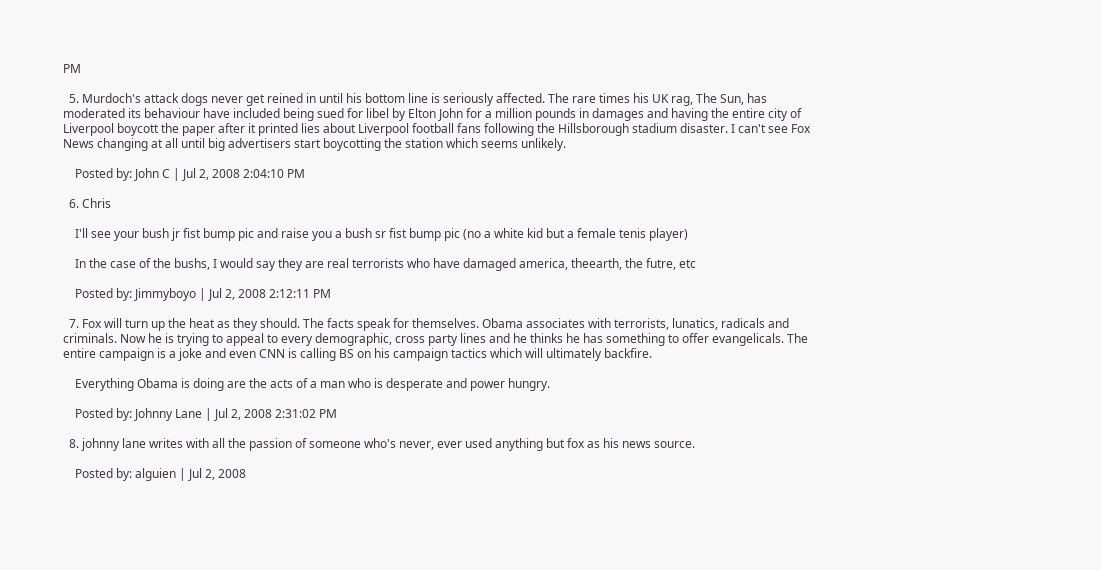PM

  5. Murdoch's attack dogs never get reined in until his bottom line is seriously affected. The rare times his UK rag, The Sun, has moderated its behaviour have included being sued for libel by Elton John for a million pounds in damages and having the entire city of Liverpool boycott the paper after it printed lies about Liverpool football fans following the Hillsborough stadium disaster. I can't see Fox News changing at all until big advertisers start boycotting the station which seems unlikely.

    Posted by: John C | Jul 2, 2008 2:04:10 PM

  6. Chris

    I'll see your bush jr fist bump pic and raise you a bush sr fist bump pic (no a white kid but a female tenis player)

    In the case of the bushs, I would say they are real terrorists who have damaged america, theearth, the futre, etc

    Posted by: Jimmyboyo | Jul 2, 2008 2:12:11 PM

  7. Fox will turn up the heat as they should. The facts speak for themselves. Obama associates with terrorists, lunatics, radicals and criminals. Now he is trying to appeal to every demographic, cross party lines and he thinks he has something to offer evangelicals. The entire campaign is a joke and even CNN is calling BS on his campaign tactics which will ultimately backfire.

    Everything Obama is doing are the acts of a man who is desperate and power hungry.

    Posted by: Johnny Lane | Jul 2, 2008 2:31:02 PM

  8. johnny lane writes with all the passion of someone who's never, ever used anything but fox as his news source.

    Posted by: alguien | Jul 2, 2008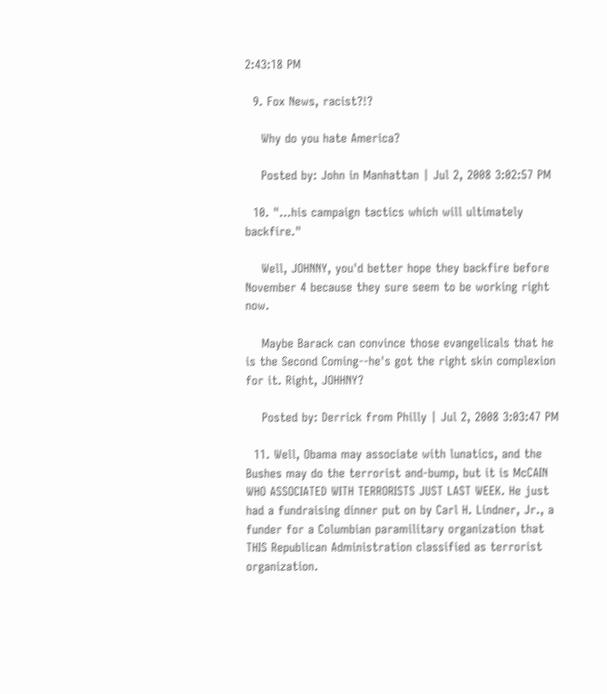2:43:18 PM

  9. Fox News, racist?!?

    Why do you hate America?

    Posted by: John in Manhattan | Jul 2, 2008 3:02:57 PM

  10. "...his campaign tactics which will ultimately backfire."

    Well, JOHNNY, you'd better hope they backfire before November 4 because they sure seem to be working right now.

    Maybe Barack can convince those evangelicals that he is the Second Coming--he's got the right skin complexion for it. Right, JOHHNY?

    Posted by: Derrick from Philly | Jul 2, 2008 3:03:47 PM

  11. Well, Obama may associate with lunatics, and the Bushes may do the terrorist and-bump, but it is McCAIN WHO ASSOCIATED WITH TERRORISTS JUST LAST WEEK. He just had a fundraising dinner put on by Carl H. Lindner, Jr., a funder for a Columbian paramilitary organization that THIS Republican Administration classified as terrorist organization.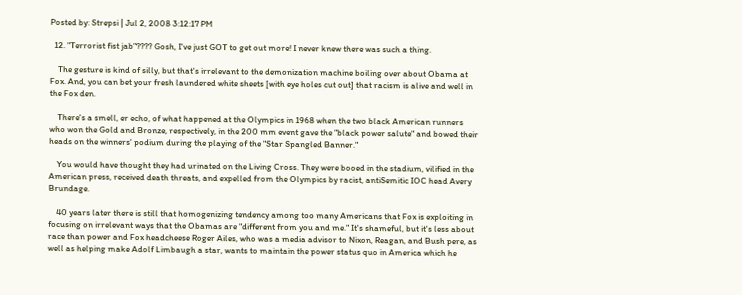Posted by: Strepsi | Jul 2, 2008 3:12:17 PM

  12. "Terrorist fist jab"???? Gosh, I've just GOT to get out more! I never knew there was such a thing.

    The gesture is kind of silly, but that's irrelevant to the demonization machine boiling over about Obama at Fox. And, you can bet your fresh laundered white sheets [with eye holes cut out] that racism is alive and well in the Fox den.

    There's a smell, er echo, of what happened at the Olympics in 1968 when the two black American runners who won the Gold and Bronze, respectively, in the 200 mm event gave the "black power salute" and bowed their heads on the winners' podium during the playing of the "Star Spangled Banner."

    You would have thought they had urinated on the Living Cross. They were booed in the stadium, vilified in the American press, received death threats, and expelled from the Olympics by racist, antiSemitic IOC head Avery Brundage.

    40 years later there is still that homogenizing tendency among too many Americans that Fox is exploiting in focusing on irrelevant ways that the Obamas are "different from you and me." It's shameful, but it's less about race than power and Fox headcheese Roger Ailes, who was a media advisor to Nixon, Reagan, and Bush pere, as well as helping make Adolf Limbaugh a star, wants to maintain the power status quo in America which he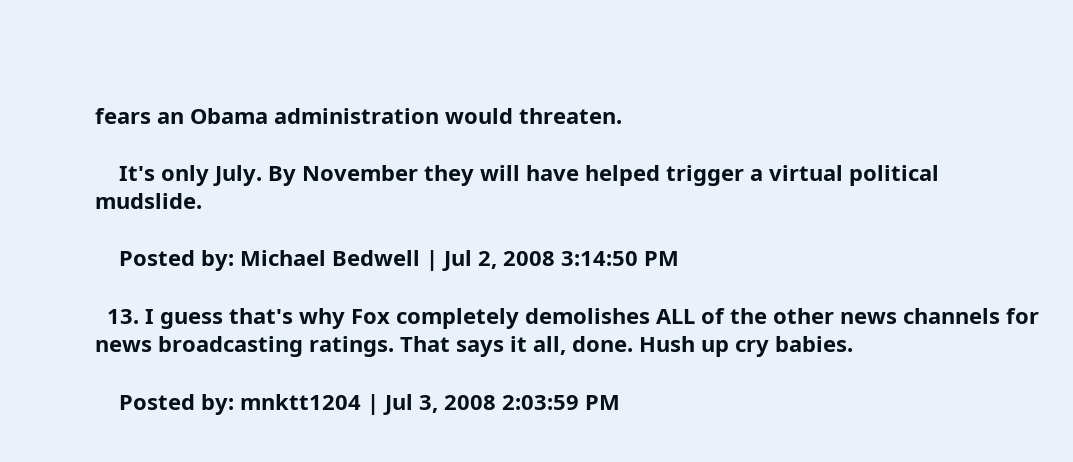fears an Obama administration would threaten.

    It's only July. By November they will have helped trigger a virtual political mudslide.

    Posted by: Michael Bedwell | Jul 2, 2008 3:14:50 PM

  13. I guess that's why Fox completely demolishes ALL of the other news channels for news broadcasting ratings. That says it all, done. Hush up cry babies.

    Posted by: mnktt1204 | Jul 3, 2008 2:03:59 PM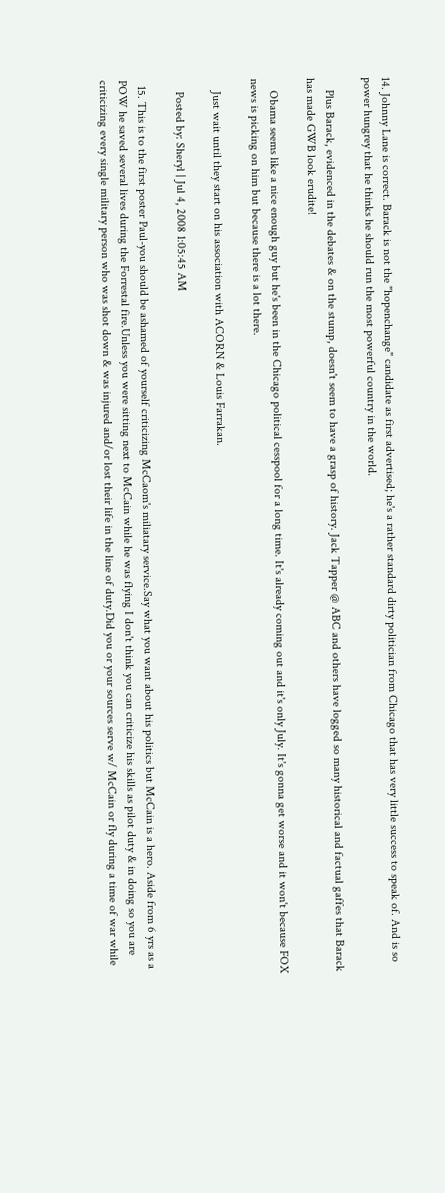14. Johnny Lane is correct. Barack is not the "hopenchange" candidate as first advertised; he's a rather standard dirty politician from Chicago that has very little success to speak of. And is so power hungrey that he thinks he should run the most powerful country in the world.

    Plus Barack, evidenced in the debates & on the stump, doesn't seem to have a grasp of history. Jack Tapper @ ABC and others have logged so many historical and factual gaffes that Barack has made GWB look erudite!

    Obama seems like a nice enough guy but he's been in the Chicago political cesspool for a long time. It's already coming out and it's only July. It's gonna get worse and it won't because FOX news is picking on him but because there is a lot there.

    Just wait until they start on his association with ACORN & Louis Farrakan.

    Posted by: Sheryl | Jul 4, 2008 1:05:45 AM

  15. This is to the first poster Paul-you should be ashamed of yourself criticizing McCaom's miliatary service.Say what you want about his politics but McCain is a hero. Aside from 6 yrs as a POW he saved several lives during the Forrestal fire.Unless you were sitting next to McCain while he was flying I don't think you can criticize his skills as pilot duty & in doing so you are criticizing every single military person who was shot down & was injured and/or lost their life in the line of duty.Did you or your sources serve w/ McCain or fly during a time of war while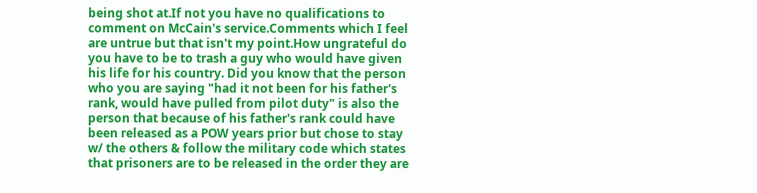being shot at.If not you have no qualifications to comment on McCain's service.Comments which I feel are untrue but that isn't my point.How ungrateful do you have to be to trash a guy who would have given his life for his country. Did you know that the person who you are saying "had it not been for his father's rank, would have pulled from pilot duty" is also the person that because of his father's rank could have been released as a POW years prior but chose to stay w/ the others & follow the military code which states that prisoners are to be released in the order they are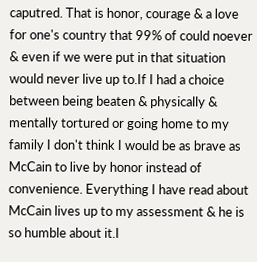caputred. That is honor, courage & a love for one's country that 99% of could noever & even if we were put in that situation would never live up to.If I had a choice between being beaten & physically & mentally tortured or going home to my family I don't think I would be as brave as McCain to live by honor instead of convenience. Everything I have read about McCain lives up to my assessment & he is so humble about it.I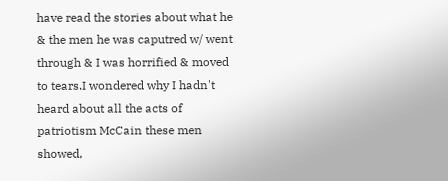have read the stories about what he & the men he was caputred w/ went through & I was horrified & moved to tears.I wondered why I hadn't heard about all the acts of patriotism McCain these men showed,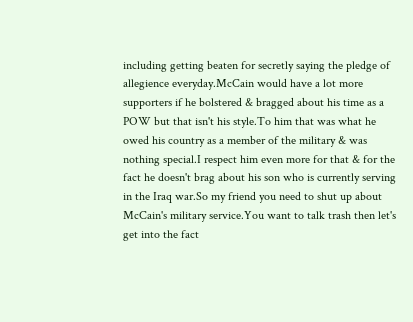including getting beaten for secretly saying the pledge of allegience everyday.McCain would have a lot more supporters if he bolstered & bragged about his time as a POW but that isn't his style.To him that was what he owed his country as a member of the military & was nothing special.I respect him even more for that & for the fact he doesn't brag about his son who is currently serving in the Iraq war.So my friend you need to shut up about McCain's military service.You want to talk trash then let's get into the fact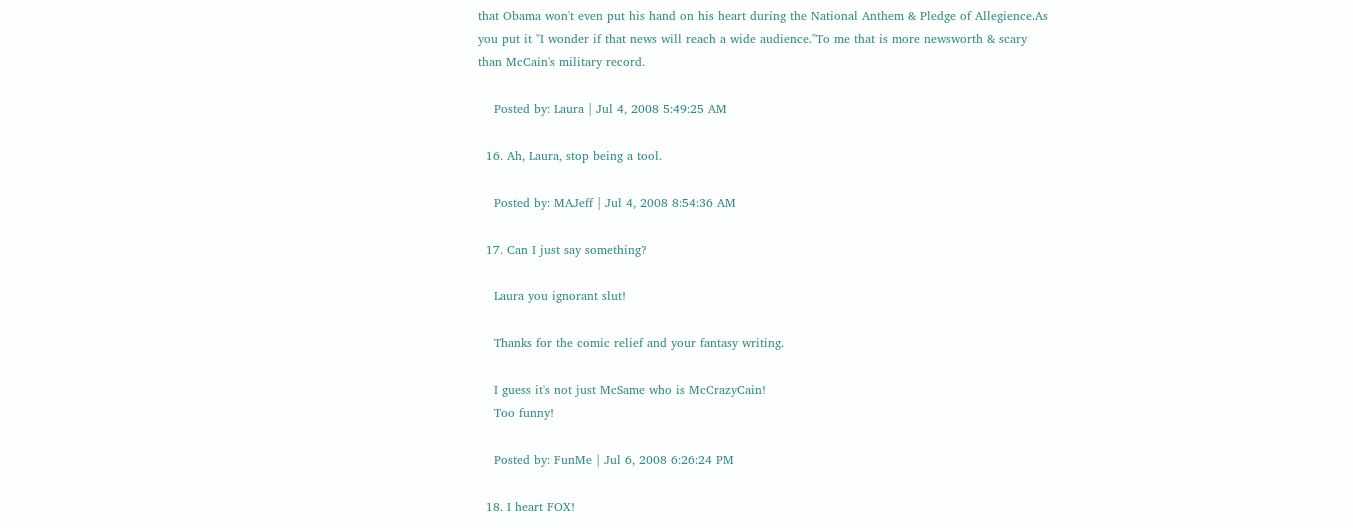that Obama won't even put his hand on his heart during the National Anthem & Pledge of Allegience.As you put it "I wonder if that news will reach a wide audience."To me that is more newsworth & scary than McCain's military record.

    Posted by: Laura | Jul 4, 2008 5:49:25 AM

  16. Ah, Laura, stop being a tool.

    Posted by: MAJeff | Jul 4, 2008 8:54:36 AM

  17. Can I just say something?

    Laura you ignorant slut!

    Thanks for the comic relief and your fantasy writing.

    I guess it's not just McSame who is McCrazyCain!
    Too funny!

    Posted by: FunMe | Jul 6, 2008 6:26:24 PM

  18. I heart FOX!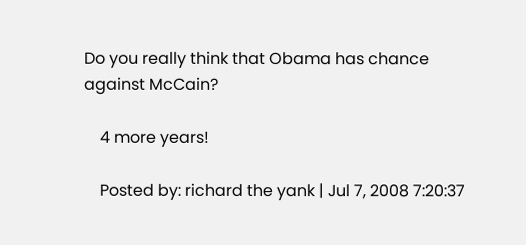Do you really think that Obama has chance against McCain?

    4 more years!

    Posted by: richard the yank | Jul 7, 2008 7:20:37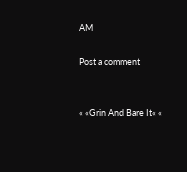AM

Post a comment


« «Grin And Bare It« «